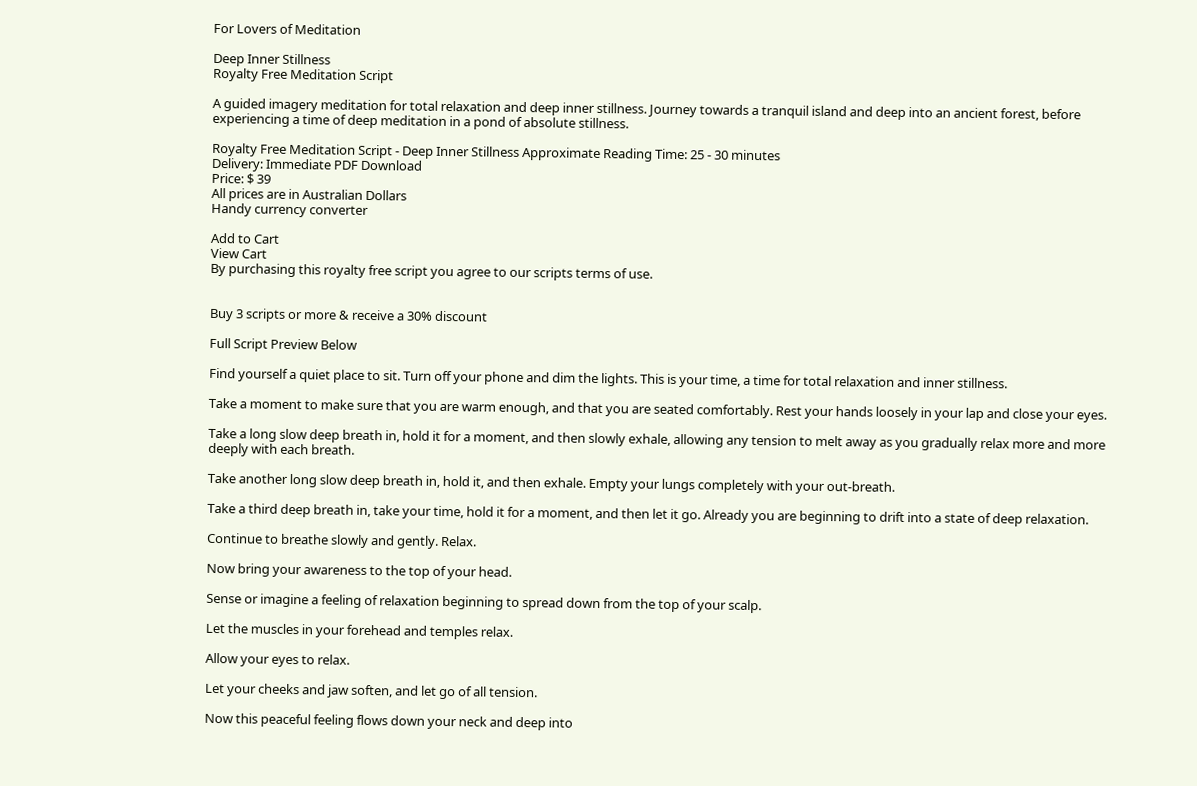For Lovers of Meditation

Deep Inner Stillness
Royalty Free Meditation Script

A guided imagery meditation for total relaxation and deep inner stillness. Journey towards a tranquil island and deep into an ancient forest, before experiencing a time of deep meditation in a pond of absolute stillness.

Royalty Free Meditation Script - Deep Inner Stillness Approximate Reading Time: 25 - 30 minutes
Delivery: Immediate PDF Download
Price: $ 39
All prices are in Australian Dollars
Handy currency converter

Add to Cart
View Cart
By purchasing this royalty free script you agree to our scripts terms of use.


Buy 3 scripts or more & receive a 30% discount

Full Script Preview Below

Find yourself a quiet place to sit. Turn off your phone and dim the lights. This is your time, a time for total relaxation and inner stillness.

Take a moment to make sure that you are warm enough, and that you are seated comfortably. Rest your hands loosely in your lap and close your eyes.

Take a long slow deep breath in, hold it for a moment, and then slowly exhale, allowing any tension to melt away as you gradually relax more and more deeply with each breath.

Take another long slow deep breath in, hold it, and then exhale. Empty your lungs completely with your out-breath.

Take a third deep breath in, take your time, hold it for a moment, and then let it go. Already you are beginning to drift into a state of deep relaxation.

Continue to breathe slowly and gently. Relax.

Now bring your awareness to the top of your head.

Sense or imagine a feeling of relaxation beginning to spread down from the top of your scalp.

Let the muscles in your forehead and temples relax.

Allow your eyes to relax.

Let your cheeks and jaw soften, and let go of all tension.

Now this peaceful feeling flows down your neck and deep into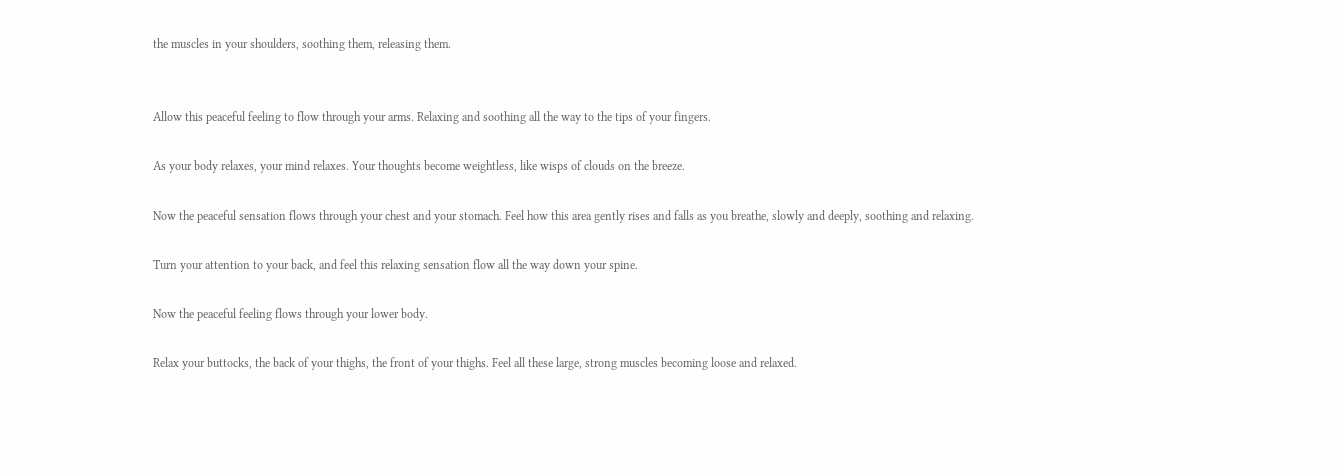the muscles in your shoulders, soothing them, releasing them.


Allow this peaceful feeling to flow through your arms. Relaxing and soothing all the way to the tips of your fingers.

As your body relaxes, your mind relaxes. Your thoughts become weightless, like wisps of clouds on the breeze.

Now the peaceful sensation flows through your chest and your stomach. Feel how this area gently rises and falls as you breathe, slowly and deeply, soothing and relaxing.

Turn your attention to your back, and feel this relaxing sensation flow all the way down your spine.

Now the peaceful feeling flows through your lower body.

Relax your buttocks, the back of your thighs, the front of your thighs. Feel all these large, strong muscles becoming loose and relaxed.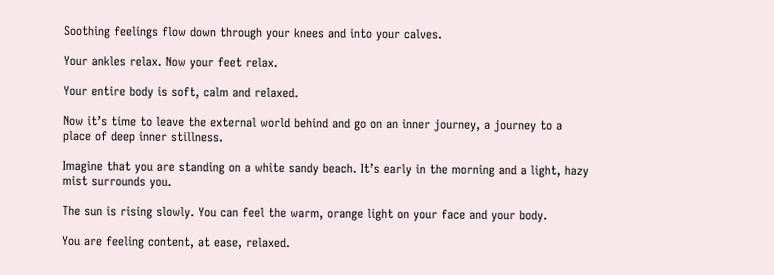Soothing feelings flow down through your knees and into your calves.

Your ankles relax. Now your feet relax.

Your entire body is soft, calm and relaxed.

Now it’s time to leave the external world behind and go on an inner journey, a journey to a place of deep inner stillness.

Imagine that you are standing on a white sandy beach. It’s early in the morning and a light, hazy mist surrounds you.

The sun is rising slowly. You can feel the warm, orange light on your face and your body.

You are feeling content, at ease, relaxed.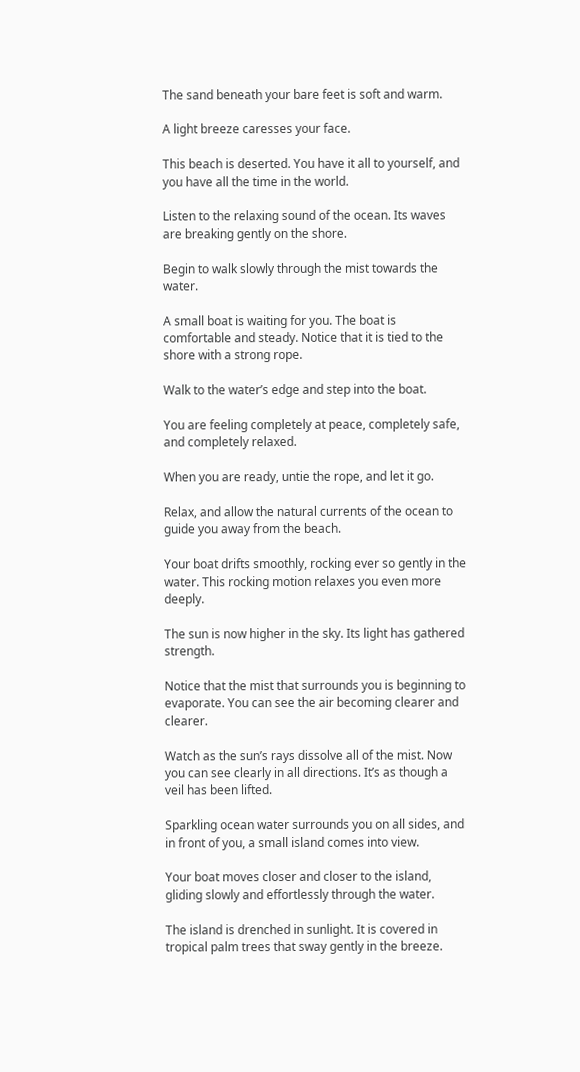The sand beneath your bare feet is soft and warm.

A light breeze caresses your face.

This beach is deserted. You have it all to yourself, and you have all the time in the world.

Listen to the relaxing sound of the ocean. Its waves are breaking gently on the shore.

Begin to walk slowly through the mist towards the water.

A small boat is waiting for you. The boat is comfortable and steady. Notice that it is tied to the shore with a strong rope.

Walk to the water’s edge and step into the boat.

You are feeling completely at peace, completely safe, and completely relaxed.

When you are ready, untie the rope, and let it go.

Relax, and allow the natural currents of the ocean to guide you away from the beach.

Your boat drifts smoothly, rocking ever so gently in the water. This rocking motion relaxes you even more deeply.

The sun is now higher in the sky. Its light has gathered strength.

Notice that the mist that surrounds you is beginning to evaporate. You can see the air becoming clearer and clearer.

Watch as the sun’s rays dissolve all of the mist. Now you can see clearly in all directions. It’s as though a veil has been lifted.

Sparkling ocean water surrounds you on all sides, and in front of you, a small island comes into view.

Your boat moves closer and closer to the island, gliding slowly and effortlessly through the water.

The island is drenched in sunlight. It is covered in tropical palm trees that sway gently in the breeze.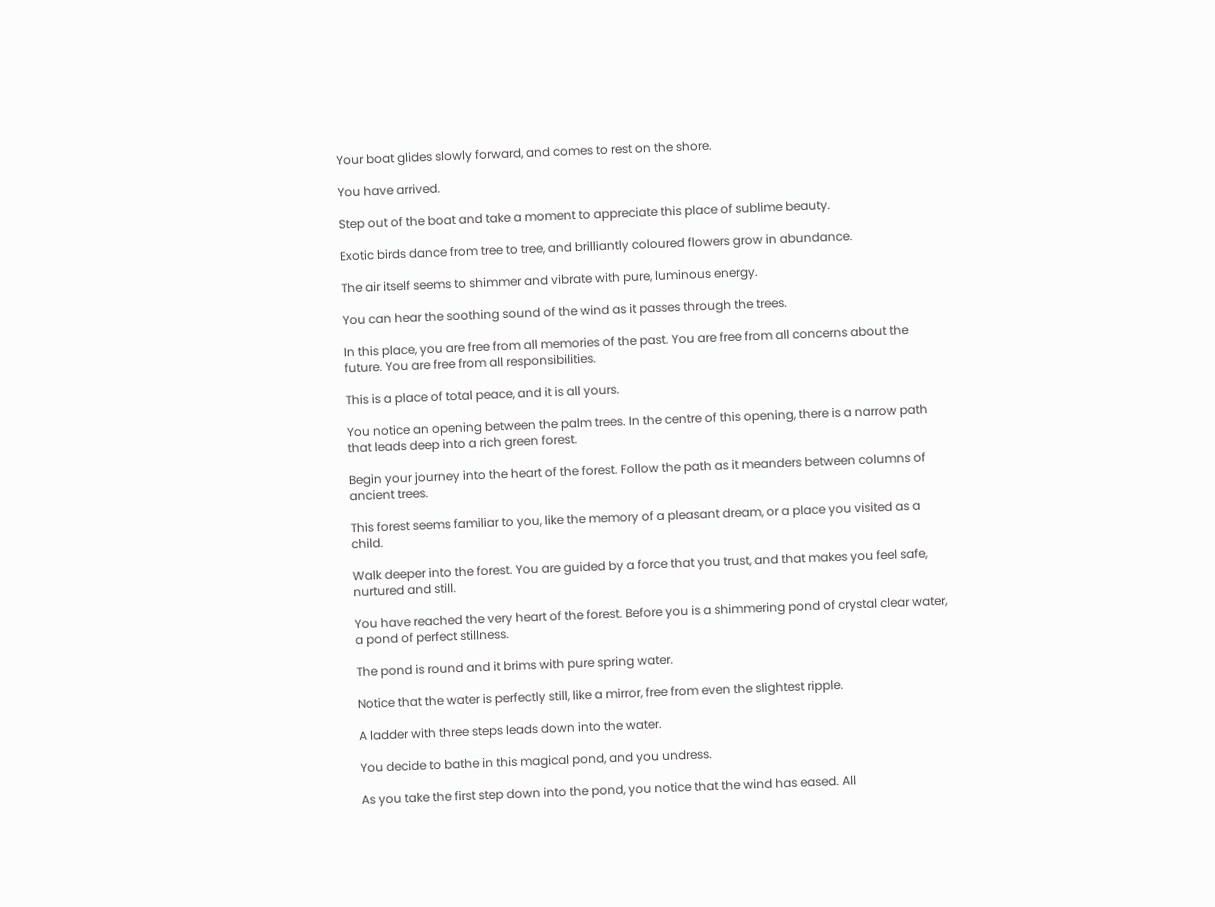Your boat glides slowly forward, and comes to rest on the shore.

You have arrived.

Step out of the boat and take a moment to appreciate this place of sublime beauty.

Exotic birds dance from tree to tree, and brilliantly coloured flowers grow in abundance.

The air itself seems to shimmer and vibrate with pure, luminous energy.

You can hear the soothing sound of the wind as it passes through the trees.

In this place, you are free from all memories of the past. You are free from all concerns about the future. You are free from all responsibilities.

This is a place of total peace, and it is all yours.

You notice an opening between the palm trees. In the centre of this opening, there is a narrow path that leads deep into a rich green forest.

Begin your journey into the heart of the forest. Follow the path as it meanders between columns of ancient trees.

This forest seems familiar to you, like the memory of a pleasant dream, or a place you visited as a child.

Walk deeper into the forest. You are guided by a force that you trust, and that makes you feel safe, nurtured and still.

You have reached the very heart of the forest. Before you is a shimmering pond of crystal clear water, a pond of perfect stillness.

The pond is round and it brims with pure spring water.

Notice that the water is perfectly still, like a mirror, free from even the slightest ripple.

A ladder with three steps leads down into the water.

You decide to bathe in this magical pond, and you undress.

As you take the first step down into the pond, you notice that the wind has eased. All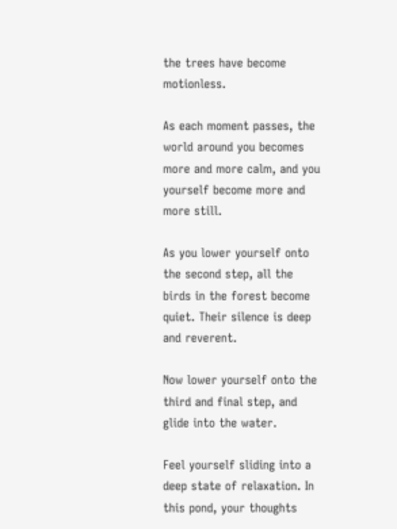the trees have become motionless.

As each moment passes, the world around you becomes more and more calm, and you yourself become more and more still.

As you lower yourself onto the second step, all the birds in the forest become quiet. Their silence is deep and reverent.

Now lower yourself onto the third and final step, and glide into the water.

Feel yourself sliding into a deep state of relaxation. In this pond, your thoughts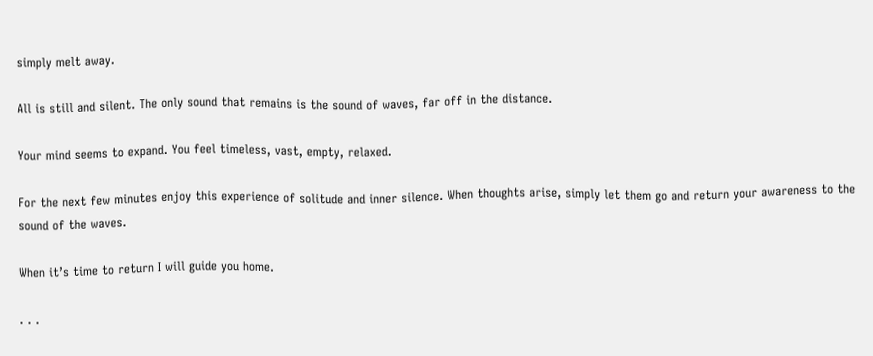simply melt away.

All is still and silent. The only sound that remains is the sound of waves, far off in the distance.

Your mind seems to expand. You feel timeless, vast, empty, relaxed.

For the next few minutes enjoy this experience of solitude and inner silence. When thoughts arise, simply let them go and return your awareness to the sound of the waves.

When it’s time to return I will guide you home.

. . .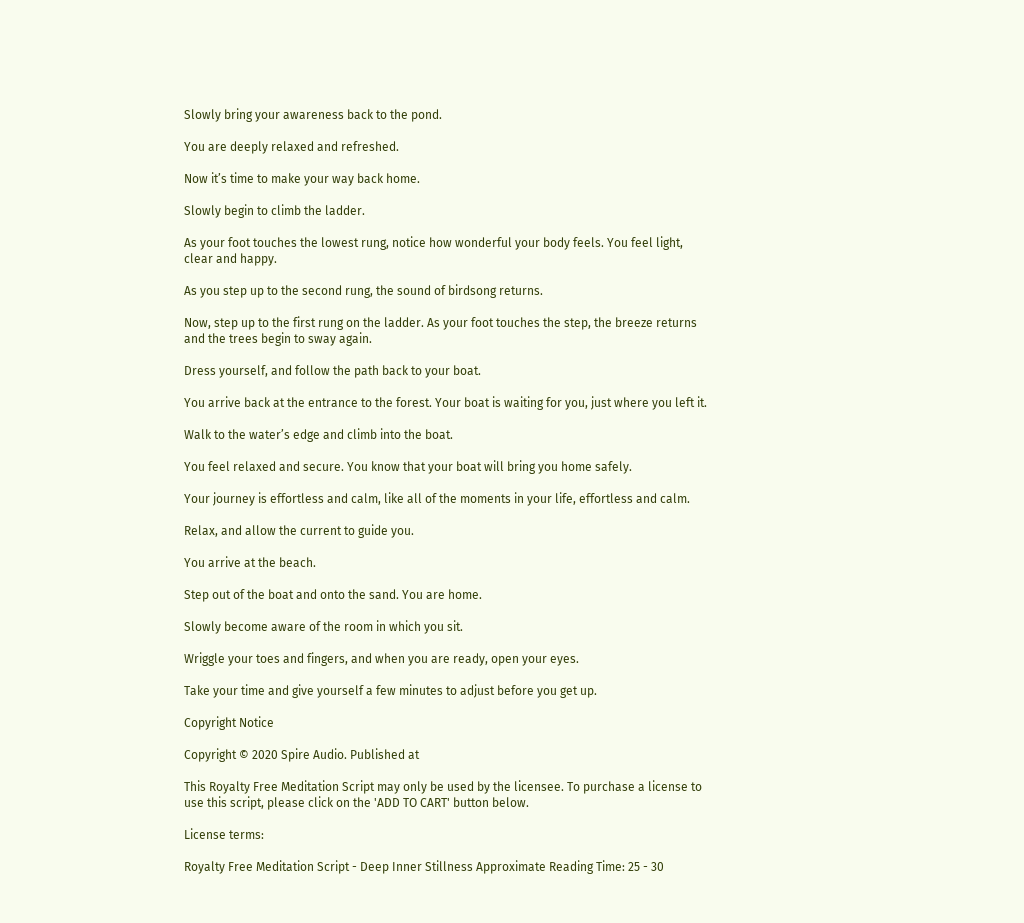Slowly bring your awareness back to the pond.

You are deeply relaxed and refreshed.

Now it’s time to make your way back home.

Slowly begin to climb the ladder.

As your foot touches the lowest rung, notice how wonderful your body feels. You feel light, clear and happy.

As you step up to the second rung, the sound of birdsong returns.

Now, step up to the first rung on the ladder. As your foot touches the step, the breeze returns and the trees begin to sway again.

Dress yourself, and follow the path back to your boat.

You arrive back at the entrance to the forest. Your boat is waiting for you, just where you left it.

Walk to the water’s edge and climb into the boat.

You feel relaxed and secure. You know that your boat will bring you home safely.

Your journey is effortless and calm, like all of the moments in your life, effortless and calm.

Relax, and allow the current to guide you.

You arrive at the beach.

Step out of the boat and onto the sand. You are home.

Slowly become aware of the room in which you sit.

Wriggle your toes and fingers, and when you are ready, open your eyes.

Take your time and give yourself a few minutes to adjust before you get up.

Copyright Notice

Copyright © 2020 Spire Audio. Published at

This Royalty Free Meditation Script may only be used by the licensee. To purchase a license to use this script, please click on the 'ADD TO CART' button below.

License terms:

Royalty Free Meditation Script - Deep Inner Stillness Approximate Reading Time: 25 - 30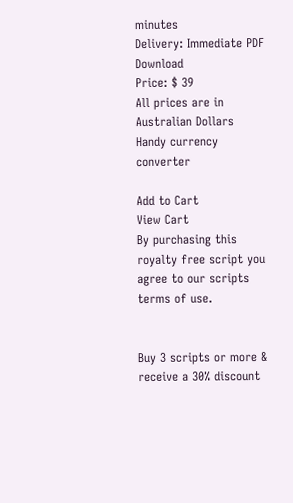minutes
Delivery: Immediate PDF Download
Price: $ 39
All prices are in Australian Dollars
Handy currency converter

Add to Cart
View Cart
By purchasing this royalty free script you agree to our scripts terms of use.


Buy 3 scripts or more & receive a 30% discount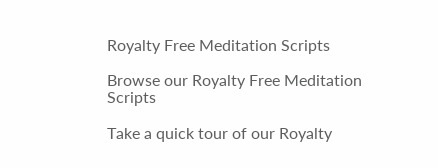Royalty Free Meditation Scripts

Browse our Royalty Free Meditation Scripts

Take a quick tour of our Royalty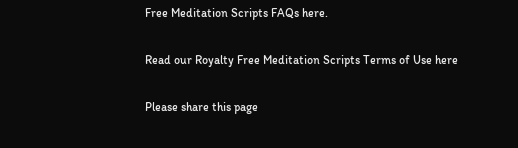Free Meditation Scripts FAQs here.

Read our Royalty Free Meditation Scripts Terms of Use here

Please share this page